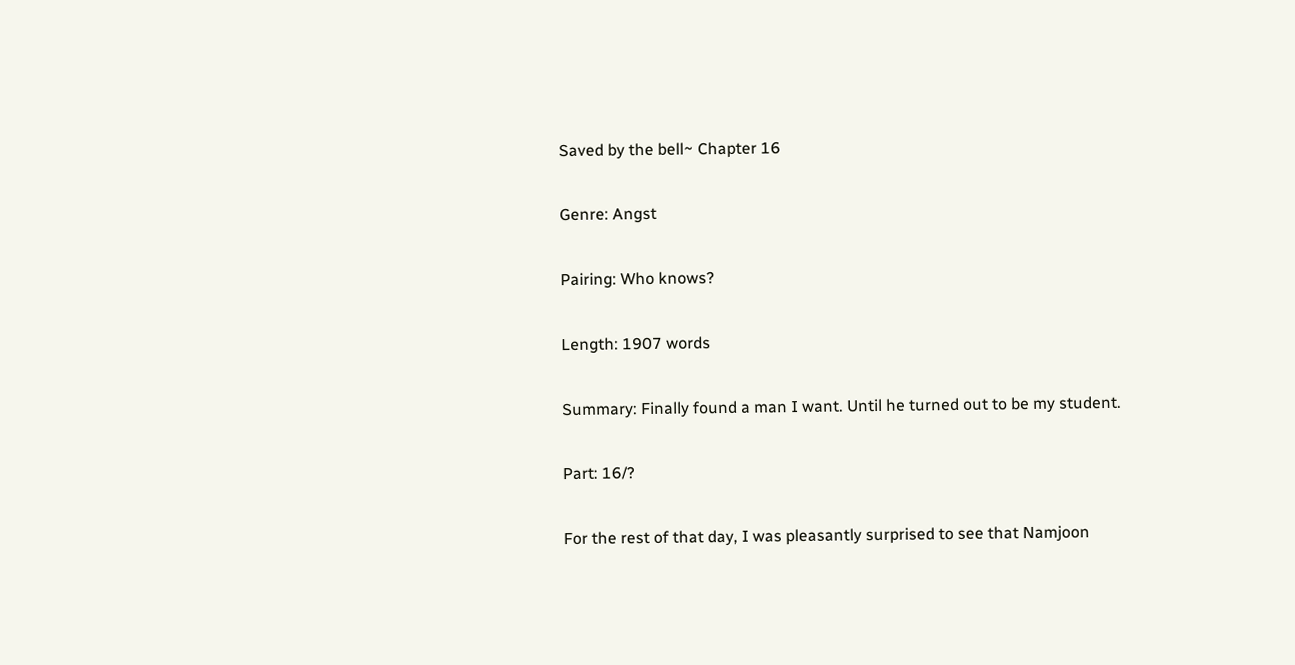Saved by the bell~ Chapter 16

Genre: Angst

Pairing: Who knows?

Length: 1907 words

Summary: Finally found a man I want. Until he turned out to be my student.

Part: 16/?

For the rest of that day, I was pleasantly surprised to see that Namjoon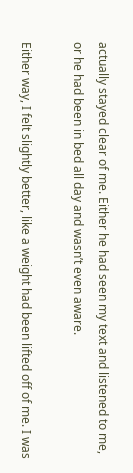actually stayed clear of me. Either he had seen my text and listened to me, or he had been in bed all day and wasn’t even aware.

Either way, I felt slightly better, like a weight had been lifted off of me. I was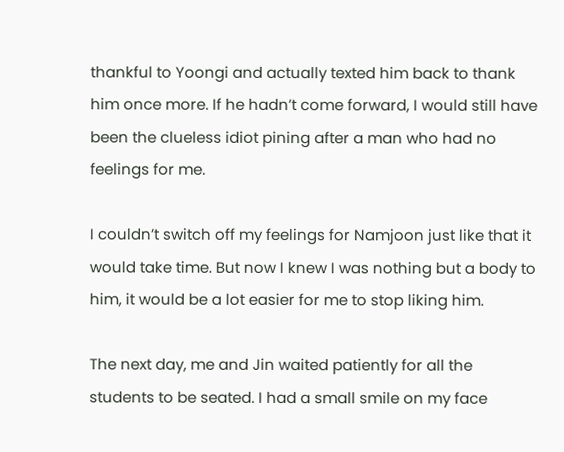thankful to Yoongi and actually texted him back to thank him once more. If he hadn’t come forward, I would still have been the clueless idiot pining after a man who had no feelings for me.

I couldn’t switch off my feelings for Namjoon just like that it would take time. But now I knew I was nothing but a body to him, it would be a lot easier for me to stop liking him.

The next day, me and Jin waited patiently for all the students to be seated. I had a small smile on my face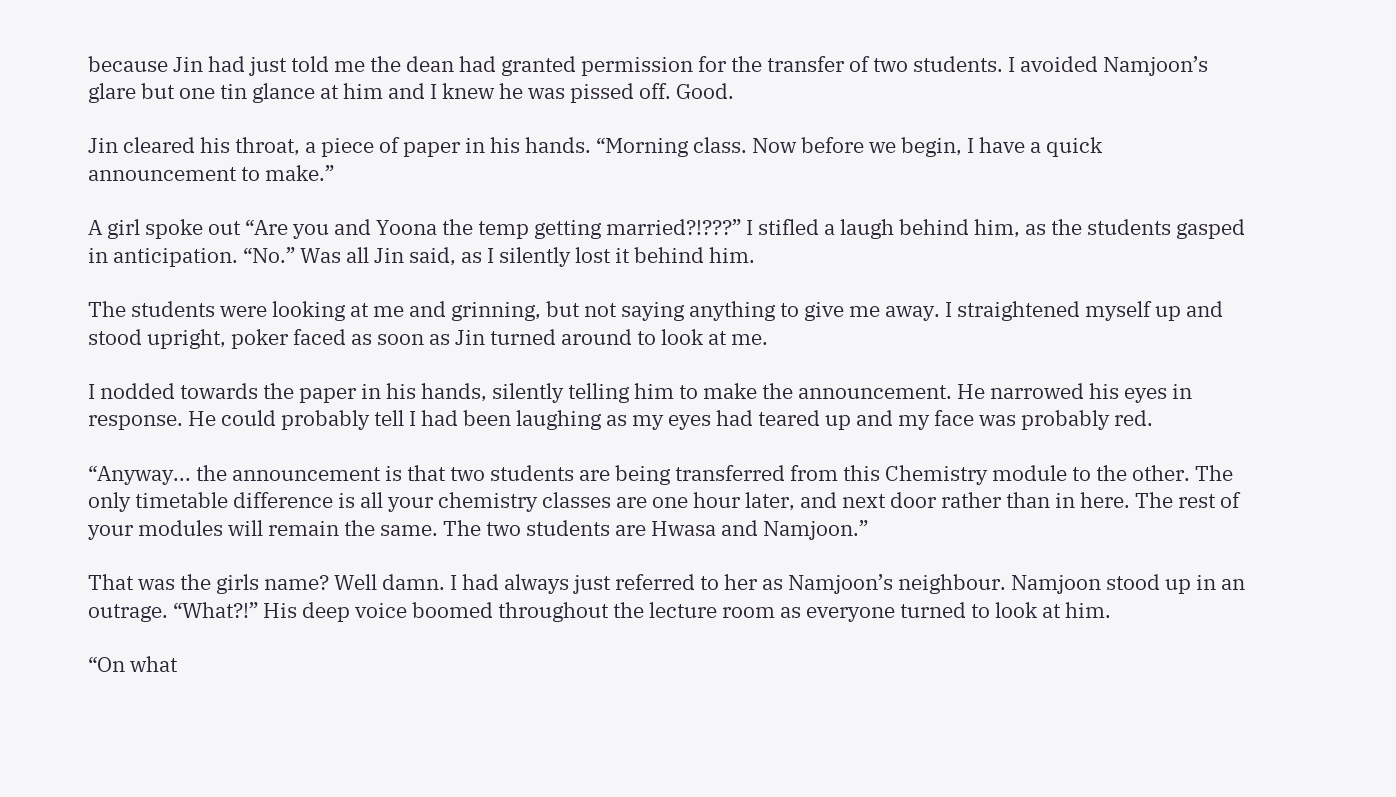because Jin had just told me the dean had granted permission for the transfer of two students. I avoided Namjoon’s glare but one tin glance at him and I knew he was pissed off. Good.

Jin cleared his throat, a piece of paper in his hands. “Morning class. Now before we begin, I have a quick announcement to make.”

A girl spoke out “Are you and Yoona the temp getting married?!???” I stifled a laugh behind him, as the students gasped in anticipation. “No.” Was all Jin said, as I silently lost it behind him.

The students were looking at me and grinning, but not saying anything to give me away. I straightened myself up and stood upright, poker faced as soon as Jin turned around to look at me.

I nodded towards the paper in his hands, silently telling him to make the announcement. He narrowed his eyes in response. He could probably tell I had been laughing as my eyes had teared up and my face was probably red.

“Anyway... the announcement is that two students are being transferred from this Chemistry module to the other. The only timetable difference is all your chemistry classes are one hour later, and next door rather than in here. The rest of your modules will remain the same. The two students are Hwasa and Namjoon.”

That was the girls name? Well damn. I had always just referred to her as Namjoon’s neighbour. Namjoon stood up in an outrage. “What?!” His deep voice boomed throughout the lecture room as everyone turned to look at him.

“On what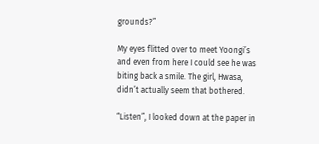grounds?”

My eyes flitted over to meet Yoongi’s and even from here I could see he was biting back a smile. The girl, Hwasa, didn’t actually seem that bothered.

“Listen”, I looked down at the paper in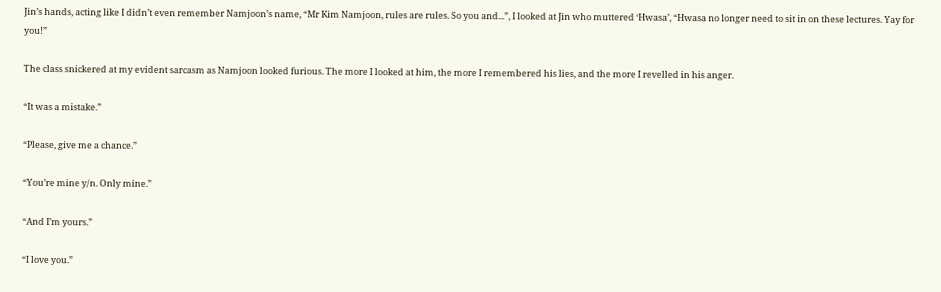Jin’s hands, acting like I didn’t even remember Namjoon’s name, “Mr Kim Namjoon, rules are rules. So you and...”, I looked at Jin who muttered ‘Hwasa’, “Hwasa no longer need to sit in on these lectures. Yay for you!”

The class snickered at my evident sarcasm as Namjoon looked furious. The more I looked at him, the more I remembered his lies, and the more I revelled in his anger.

“It was a mistake.”

“Please, give me a chance.”

“You’re mine y/n. Only mine.”

“And I’m yours.”

“I love you.”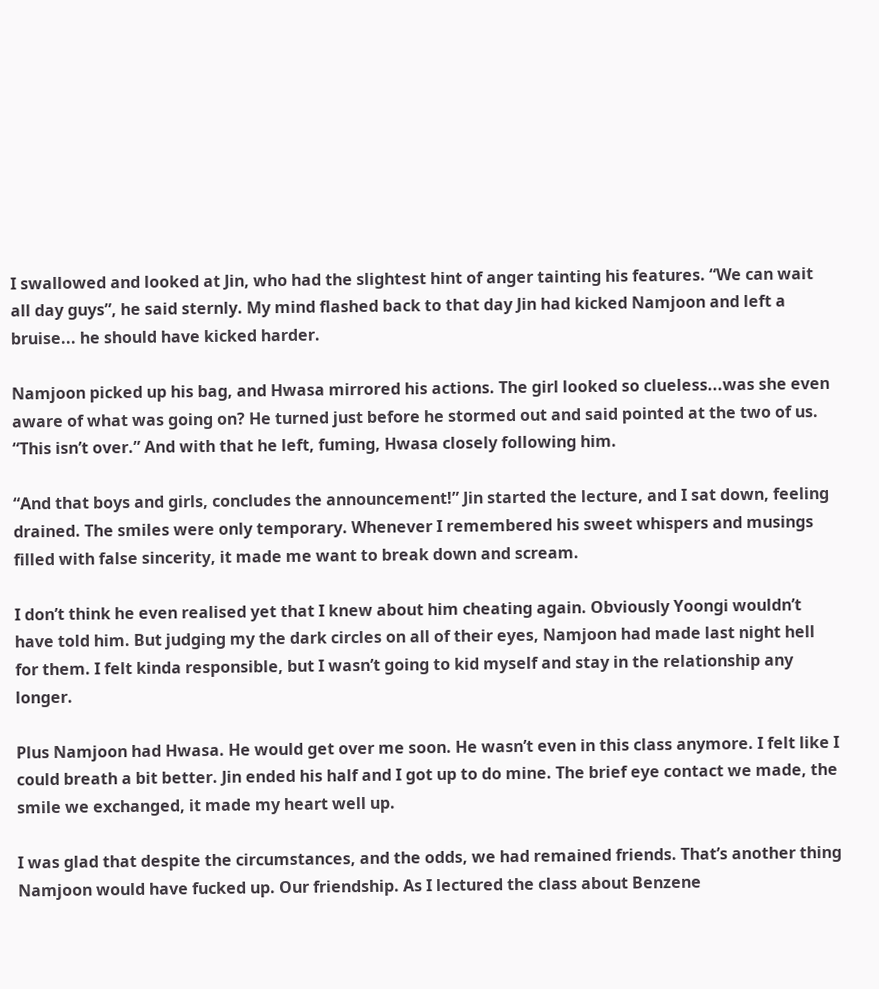I swallowed and looked at Jin, who had the slightest hint of anger tainting his features. “We can wait all day guys”, he said sternly. My mind flashed back to that day Jin had kicked Namjoon and left a bruise... he should have kicked harder.

Namjoon picked up his bag, and Hwasa mirrored his actions. The girl looked so clueless...was she even aware of what was going on? He turned just before he stormed out and said pointed at the two of us. “This isn’t over.” And with that he left, fuming, Hwasa closely following him.

“And that boys and girls, concludes the announcement!” Jin started the lecture, and I sat down, feeling drained. The smiles were only temporary. Whenever I remembered his sweet whispers and musings filled with false sincerity, it made me want to break down and scream.

I don’t think he even realised yet that I knew about him cheating again. Obviously Yoongi wouldn’t have told him. But judging my the dark circles on all of their eyes, Namjoon had made last night hell for them. I felt kinda responsible, but I wasn’t going to kid myself and stay in the relationship any longer.

Plus Namjoon had Hwasa. He would get over me soon. He wasn’t even in this class anymore. I felt like I could breath a bit better. Jin ended his half and I got up to do mine. The brief eye contact we made, the smile we exchanged, it made my heart well up.

I was glad that despite the circumstances, and the odds, we had remained friends. That’s another thing Namjoon would have fucked up. Our friendship. As I lectured the class about Benzene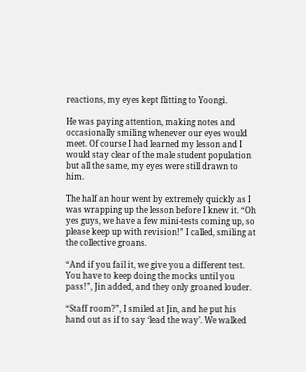reactions, my eyes kept flitting to Yoongi.

He was paying attention, making notes and occasionally smiling whenever our eyes would meet. Of course I had learned my lesson and I would stay clear of the male student population but all the same, my eyes were still drawn to him.

The half an hour went by extremely quickly as I was wrapping up the lesson before I knew it. “Oh yes guys, we have a few mini-tests coming up, so please keep up with revision!” I called, smiling at the collective groans.

“And if you fail it, we give you a different test. You have to keep doing the mocks until you pass!”, Jin added, and they only groaned louder.

“Staff room?”, I smiled at Jin, and he put his hand out as if to say ‘lead the way’. We walked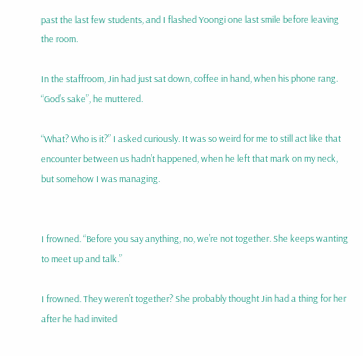past the last few students, and I flashed Yoongi one last smile before leaving the room.

In the staffroom, Jin had just sat down, coffee in hand, when his phone rang. “God’s sake”, he muttered.

“What? Who is it?” I asked curiously. It was so weird for me to still act like that encounter between us hadn’t happened, when he left that mark on my neck, but somehow I was managing.


I frowned. “Before you say anything, no, we’re not together. She keeps wanting to meet up and talk.”

I frowned. They weren’t together? She probably thought Jin had a thing for her after he had invited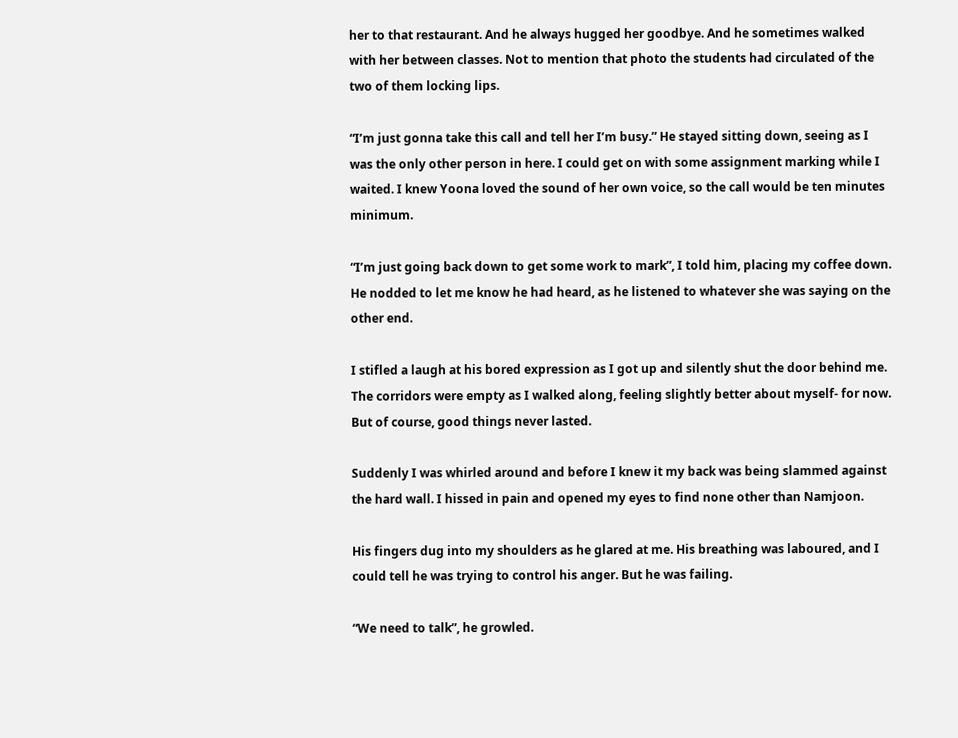her to that restaurant. And he always hugged her goodbye. And he sometimes walked with her between classes. Not to mention that photo the students had circulated of the two of them locking lips.

“I’m just gonna take this call and tell her I’m busy.” He stayed sitting down, seeing as I was the only other person in here. I could get on with some assignment marking while I waited. I knew Yoona loved the sound of her own voice, so the call would be ten minutes minimum.

“I’m just going back down to get some work to mark”, I told him, placing my coffee down. He nodded to let me know he had heard, as he listened to whatever she was saying on the other end.

I stifled a laugh at his bored expression as I got up and silently shut the door behind me. The corridors were empty as I walked along, feeling slightly better about myself- for now. But of course, good things never lasted.

Suddenly I was whirled around and before I knew it my back was being slammed against the hard wall. I hissed in pain and opened my eyes to find none other than Namjoon.

His fingers dug into my shoulders as he glared at me. His breathing was laboured, and I could tell he was trying to control his anger. But he was failing.

“We need to talk”, he growled.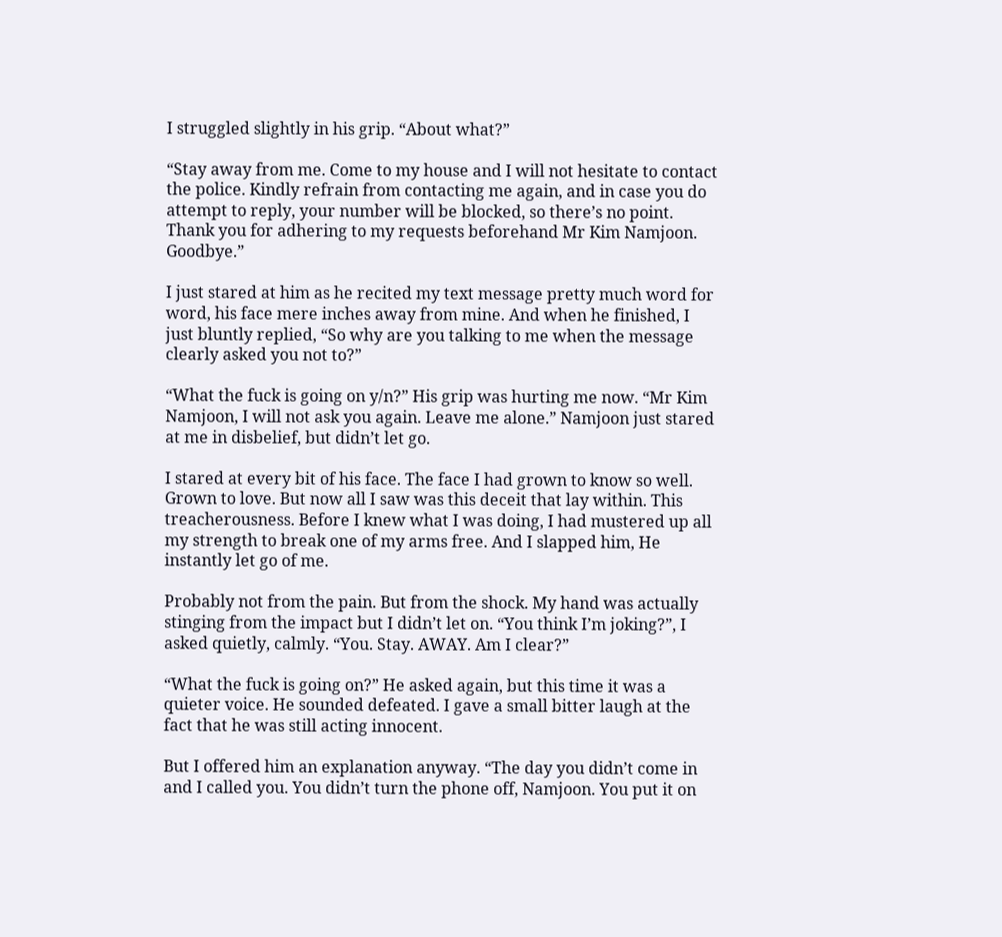I struggled slightly in his grip. “About what?”

“Stay away from me. Come to my house and I will not hesitate to contact the police. Kindly refrain from contacting me again, and in case you do attempt to reply, your number will be blocked, so there’s no point. Thank you for adhering to my requests beforehand Mr Kim Namjoon. Goodbye.”

I just stared at him as he recited my text message pretty much word for word, his face mere inches away from mine. And when he finished, I just bluntly replied, “So why are you talking to me when the message clearly asked you not to?”

“What the fuck is going on y/n?” His grip was hurting me now. “Mr Kim Namjoon, I will not ask you again. Leave me alone.” Namjoon just stared at me in disbelief, but didn’t let go.

I stared at every bit of his face. The face I had grown to know so well. Grown to love. But now all I saw was this deceit that lay within. This treacherousness. Before I knew what I was doing, I had mustered up all my strength to break one of my arms free. And I slapped him, He instantly let go of me.

Probably not from the pain. But from the shock. My hand was actually stinging from the impact but I didn’t let on. “You think I’m joking?”, I asked quietly, calmly. “You. Stay. AWAY. Am I clear?”

“What the fuck is going on?” He asked again, but this time it was a quieter voice. He sounded defeated. I gave a small bitter laugh at the fact that he was still acting innocent.

But I offered him an explanation anyway. “The day you didn’t come in and I called you. You didn’t turn the phone off, Namjoon. You put it on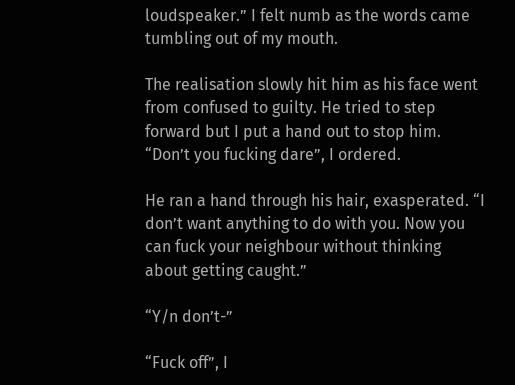loudspeaker.” I felt numb as the words came tumbling out of my mouth.

The realisation slowly hit him as his face went from confused to guilty. He tried to step forward but I put a hand out to stop him. “Don’t you fucking dare”, I ordered.

He ran a hand through his hair, exasperated. “I don’t want anything to do with you. Now you can fuck your neighbour without thinking about getting caught.”

“Y/n don’t-”

“Fuck off”, I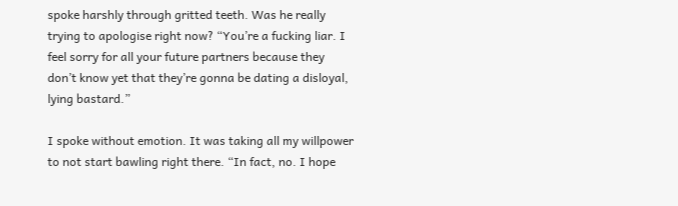spoke harshly through gritted teeth. Was he really trying to apologise right now? “You’re a fucking liar. I feel sorry for all your future partners because they don’t know yet that they’re gonna be dating a disloyal, lying bastard.”

I spoke without emotion. It was taking all my willpower to not start bawling right there. “In fact, no. I hope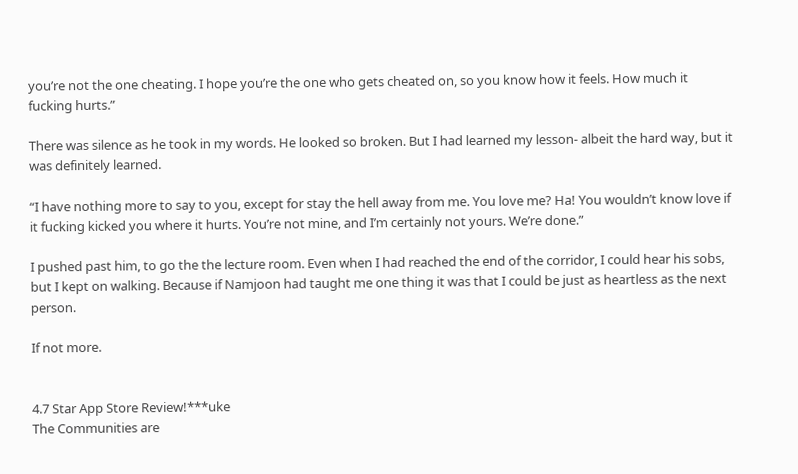you’re not the one cheating. I hope you’re the one who gets cheated on, so you know how it feels. How much it fucking hurts.”

There was silence as he took in my words. He looked so broken. But I had learned my lesson- albeit the hard way, but it was definitely learned.

“I have nothing more to say to you, except for stay the hell away from me. You love me? Ha! You wouldn’t know love if it fucking kicked you where it hurts. You’re not mine, and I’m certainly not yours. We’re done.”

I pushed past him, to go the the lecture room. Even when I had reached the end of the corridor, I could hear his sobs, but I kept on walking. Because if Namjoon had taught me one thing it was that I could be just as heartless as the next person.

If not more.


4.7 Star App Store Review!***uke
The Communities are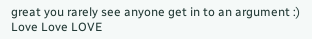great you rarely see anyone get in to an argument :)
Love Love LOVE